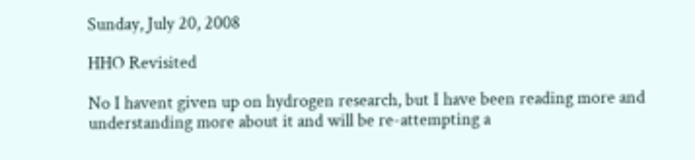Sunday, July 20, 2008

HHO Revisited

No I havent given up on hydrogen research, but I have been reading more and understanding more about it and will be re-attempting a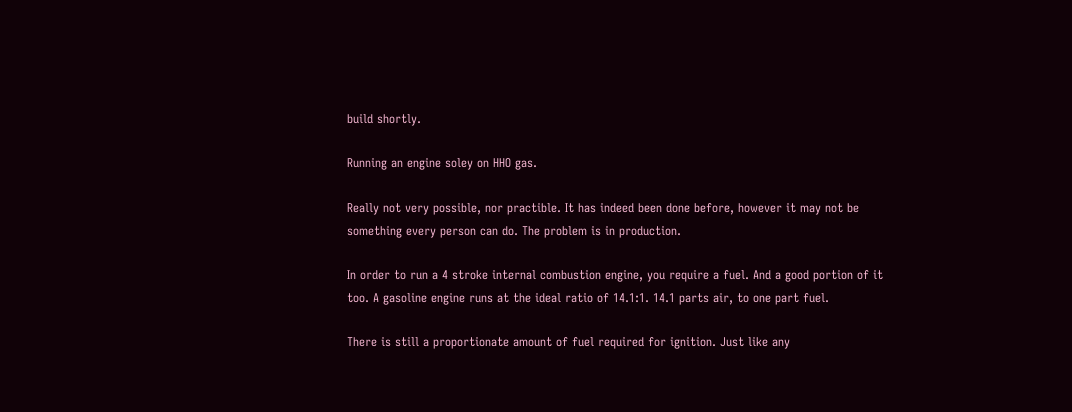build shortly.

Running an engine soley on HHO gas.

Really not very possible, nor practible. It has indeed been done before, however it may not be something every person can do. The problem is in production.

In order to run a 4 stroke internal combustion engine, you require a fuel. And a good portion of it too. A gasoline engine runs at the ideal ratio of 14.1:1. 14.1 parts air, to one part fuel.

There is still a proportionate amount of fuel required for ignition. Just like any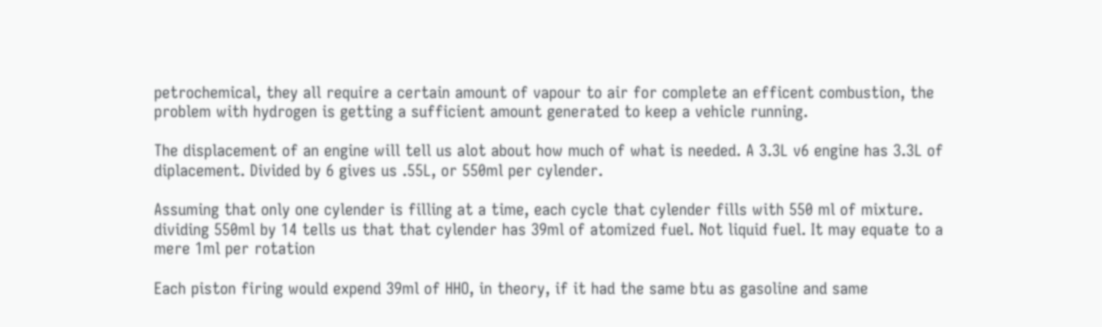petrochemical, they all require a certain amount of vapour to air for complete an efficent combustion, the problem with hydrogen is getting a sufficient amount generated to keep a vehicle running.

The displacement of an engine will tell us alot about how much of what is needed. A 3.3L v6 engine has 3.3L of diplacement. Divided by 6 gives us .55L, or 550ml per cylender.

Assuming that only one cylender is filling at a time, each cycle that cylender fills with 550 ml of mixture. dividing 550ml by 14 tells us that that cylender has 39ml of atomized fuel. Not liquid fuel. It may equate to a mere 1ml per rotation

Each piston firing would expend 39ml of HHO, in theory, if it had the same btu as gasoline and same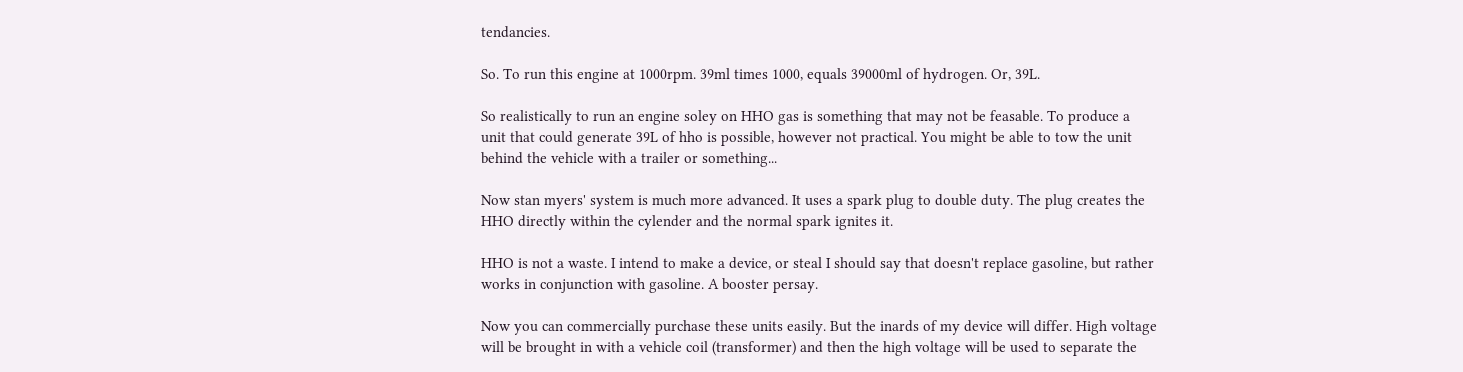tendancies.

So. To run this engine at 1000rpm. 39ml times 1000, equals 39000ml of hydrogen. Or, 39L.

So realistically to run an engine soley on HHO gas is something that may not be feasable. To produce a unit that could generate 39L of hho is possible, however not practical. You might be able to tow the unit behind the vehicle with a trailer or something...

Now stan myers' system is much more advanced. It uses a spark plug to double duty. The plug creates the HHO directly within the cylender and the normal spark ignites it.

HHO is not a waste. I intend to make a device, or steal I should say that doesn't replace gasoline, but rather works in conjunction with gasoline. A booster persay.

Now you can commercially purchase these units easily. But the inards of my device will differ. High voltage will be brought in with a vehicle coil (transformer) and then the high voltage will be used to separate the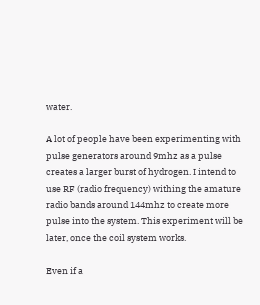water.

A lot of people have been experimenting with pulse generators around 9mhz as a pulse creates a larger burst of hydrogen. I intend to use RF (radio frequency) withing the amature radio bands around 144mhz to create more pulse into the system. This experiment will be later, once the coil system works.

Even if a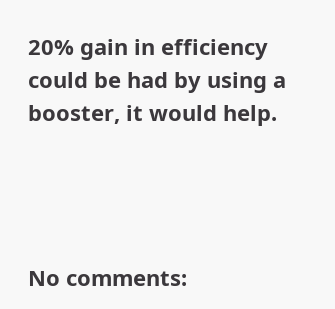20% gain in efficiency could be had by using a booster, it would help.




No comments: